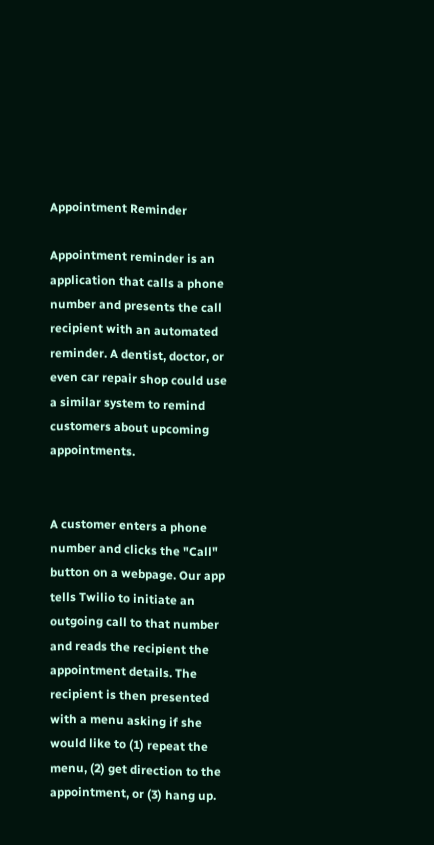Appointment Reminder

Appointment reminder is an application that calls a phone number and presents the call recipient with an automated reminder. A dentist, doctor, or even car repair shop could use a similar system to remind customers about upcoming appointments.


A customer enters a phone number and clicks the "Call" button on a webpage. Our app tells Twilio to initiate an outgoing call to that number and reads the recipient the appointment details. The recipient is then presented with a menu asking if she would like to (1) repeat the menu, (2) get direction to the appointment, or (3) hang up.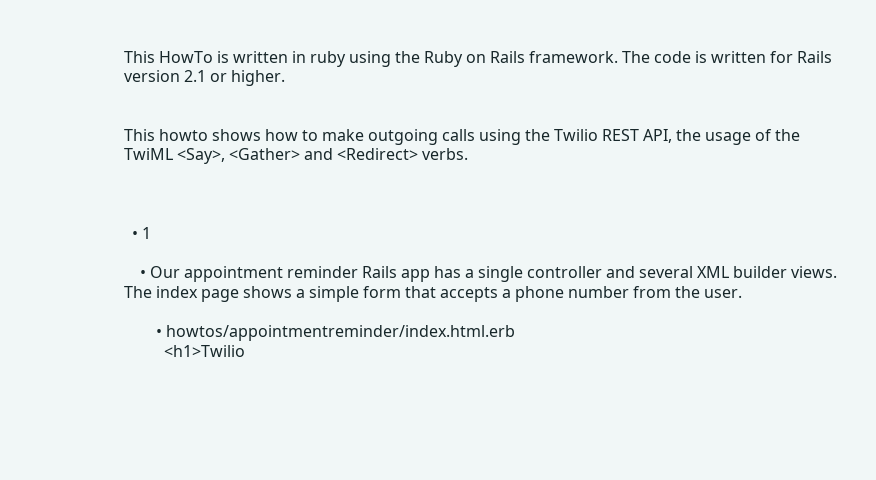This HowTo is written in ruby using the Ruby on Rails framework. The code is written for Rails version 2.1 or higher.


This howto shows how to make outgoing calls using the Twilio REST API, the usage of the TwiML <Say>, <Gather> and <Redirect> verbs.



  • 1

    • Our appointment reminder Rails app has a single controller and several XML builder views. The index page shows a simple form that accepts a phone number from the user.

        • howtos/appointmentreminder/index.html.erb
          <h1>Twilio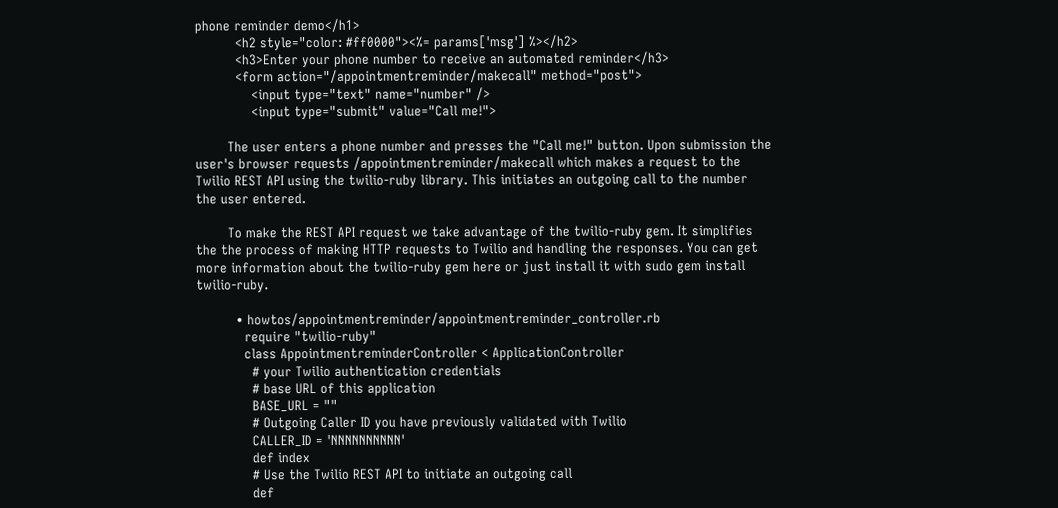phone reminder demo</h1>
          <h2 style="color: #ff0000"><%= params['msg'] %></h2>
          <h3>Enter your phone number to receive an automated reminder</h3>
          <form action="/appointmentreminder/makecall" method="post">
              <input type="text" name="number" />
              <input type="submit" value="Call me!">

        The user enters a phone number and presses the "Call me!" button. Upon submission the user's browser requests /appointmentreminder/makecall which makes a request to the Twilio REST API using the twilio-ruby library. This initiates an outgoing call to the number the user entered.

        To make the REST API request we take advantage of the twilio-ruby gem. It simplifies the the process of making HTTP requests to Twilio and handling the responses. You can get more information about the twilio-ruby gem here or just install it with sudo gem install twilio-ruby.

          • howtos/appointmentreminder/appointmentreminder_controller.rb
            require "twilio-ruby"
            class AppointmentreminderController < ApplicationController
              # your Twilio authentication credentials
              # base URL of this application
              BASE_URL = ""
              # Outgoing Caller ID you have previously validated with Twilio
              CALLER_ID = 'NNNNNNNNNN'
              def index
              # Use the Twilio REST API to initiate an outgoing call
              def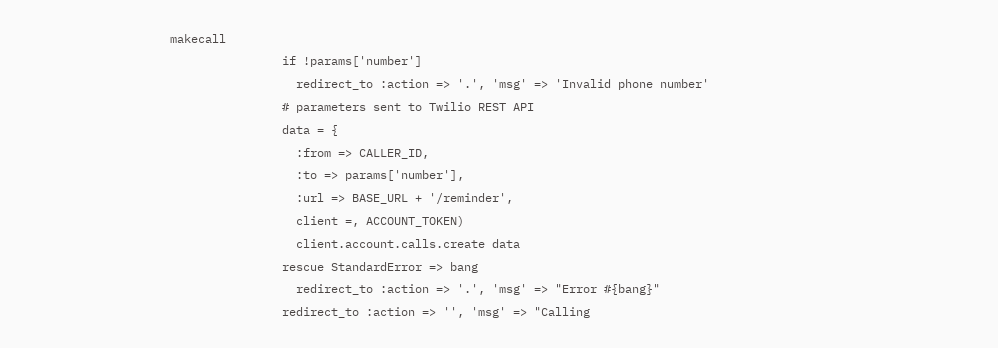makecall
                if !params['number']
                  redirect_to :action => '.', 'msg' => 'Invalid phone number'
                # parameters sent to Twilio REST API
                data = {
                  :from => CALLER_ID,
                  :to => params['number'],
                  :url => BASE_URL + '/reminder',
                  client =, ACCOUNT_TOKEN)
                  client.account.calls.create data
                rescue StandardError => bang
                  redirect_to :action => '.', 'msg' => "Error #{bang}"
                redirect_to :action => '', 'msg' => "Calling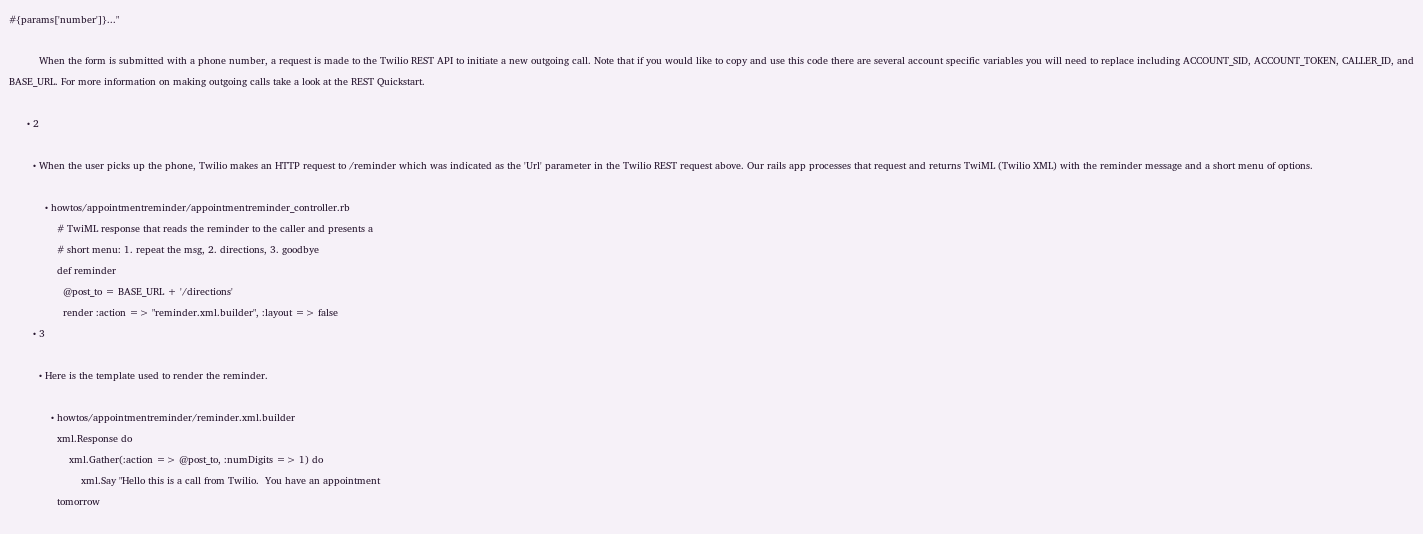#{params['number']}..."

          When the form is submitted with a phone number, a request is made to the Twilio REST API to initiate a new outgoing call. Note that if you would like to copy and use this code there are several account specific variables you will need to replace including ACCOUNT_SID, ACCOUNT_TOKEN, CALLER_ID, and BASE_URL. For more information on making outgoing calls take a look at the REST Quickstart.

      • 2

        • When the user picks up the phone, Twilio makes an HTTP request to /reminder which was indicated as the 'Url' parameter in the Twilio REST request above. Our rails app processes that request and returns TwiML (Twilio XML) with the reminder message and a short menu of options.

            • howtos/appointmentreminder/appointmentreminder_controller.rb
                # TwiML response that reads the reminder to the caller and presents a
                # short menu: 1. repeat the msg, 2. directions, 3. goodbye
                def reminder
                  @post_to = BASE_URL + '/directions'
                  render :action => "reminder.xml.builder", :layout => false
        • 3

          • Here is the template used to render the reminder.

              • howtos/appointmentreminder/reminder.xml.builder
                xml.Response do
                    xml.Gather(:action => @post_to, :numDigits => 1) do
                        xml.Say "Hello this is a call from Twilio.  You have an appointment
                tomorrow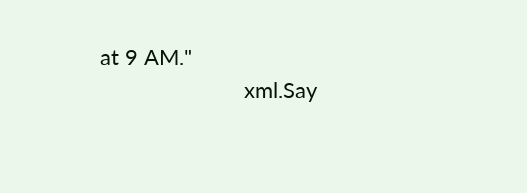at 9 AM."
                        xml.Say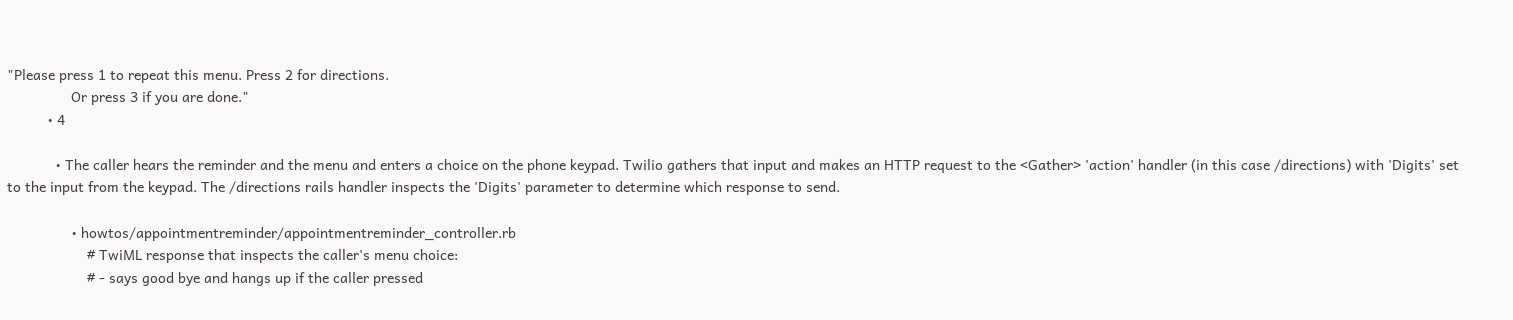"Please press 1 to repeat this menu. Press 2 for directions.
                Or press 3 if you are done."
          • 4

            • The caller hears the reminder and the menu and enters a choice on the phone keypad. Twilio gathers that input and makes an HTTP request to the <Gather> 'action' handler (in this case /directions) with 'Digits' set to the input from the keypad. The /directions rails handler inspects the 'Digits' parameter to determine which response to send.

                • howtos/appointmentreminder/appointmentreminder_controller.rb
                    # TwiML response that inspects the caller's menu choice:
                    # - says good bye and hangs up if the caller pressed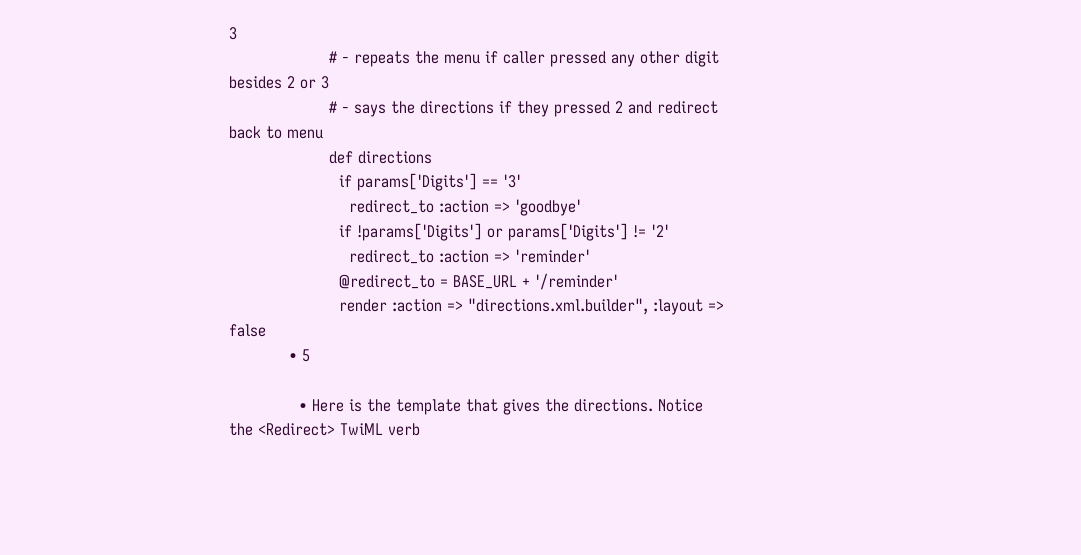3
                    # - repeats the menu if caller pressed any other digit besides 2 or 3
                    # - says the directions if they pressed 2 and redirect back to menu
                    def directions
                      if params['Digits'] == '3'
                        redirect_to :action => 'goodbye'
                      if !params['Digits'] or params['Digits'] != '2'
                        redirect_to :action => 'reminder'
                      @redirect_to = BASE_URL + '/reminder'
                      render :action => "directions.xml.builder", :layout => false
            • 5

              • Here is the template that gives the directions. Notice the <Redirect> TwiML verb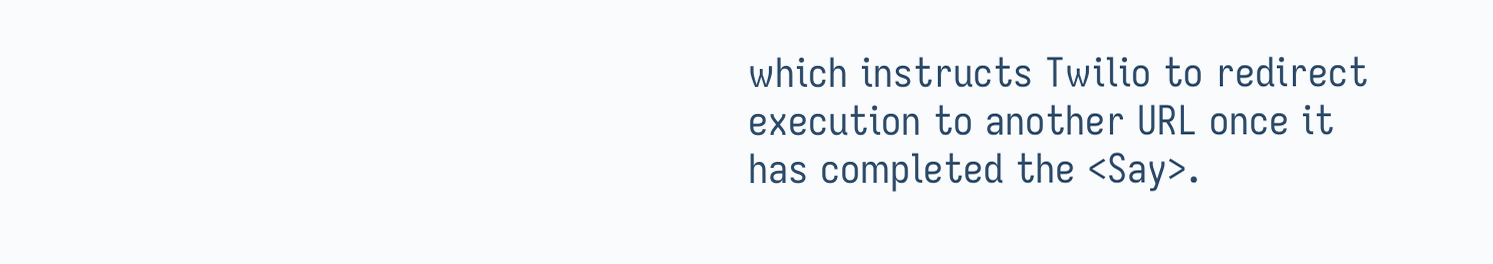which instructs Twilio to redirect execution to another URL once it has completed the <Say>.